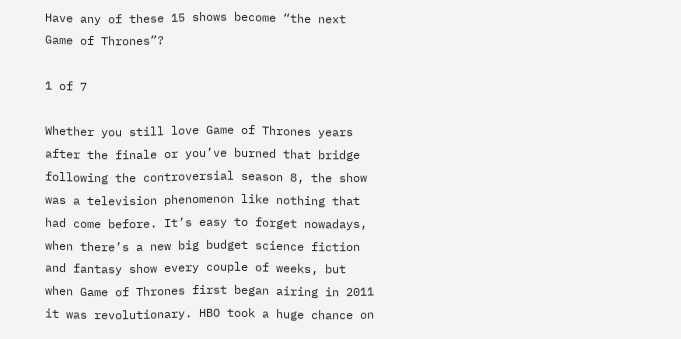Have any of these 15 shows become “the next Game of Thrones”?

1 of 7

Whether you still love Game of Thrones years after the finale or you’ve burned that bridge following the controversial season 8, the show was a television phenomenon like nothing that had come before. It’s easy to forget nowadays, when there’s a new big budget science fiction and fantasy show every couple of weeks, but when Game of Thrones first began airing in 2011 it was revolutionary. HBO took a huge chance on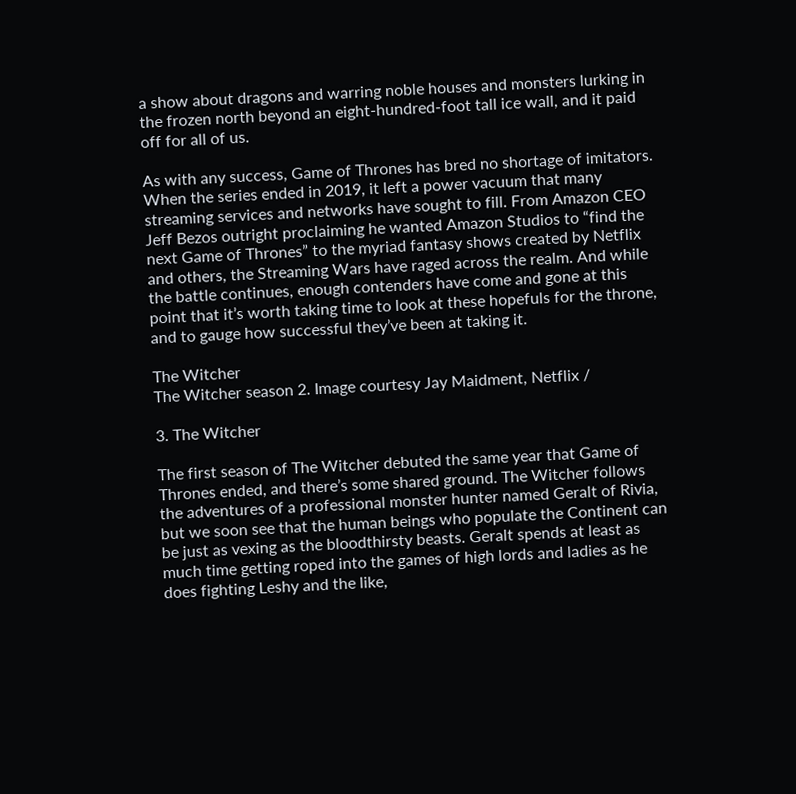a show about dragons and warring noble houses and monsters lurking in the frozen north beyond an eight-hundred-foot tall ice wall, and it paid off for all of us.

As with any success, Game of Thrones has bred no shortage of imitators. When the series ended in 2019, it left a power vacuum that many streaming services and networks have sought to fill. From Amazon CEO Jeff Bezos outright proclaiming he wanted Amazon Studios to “find the next Game of Thrones” to the myriad fantasy shows created by Netflix and others, the Streaming Wars have raged across the realm. And while the battle continues, enough contenders have come and gone at this point that it’s worth taking time to look at these hopefuls for the throne, and to gauge how successful they’ve been at taking it.

The Witcher
The Witcher season 2. Image courtesy Jay Maidment, Netflix /

3. The Witcher

The first season of The Witcher debuted the same year that Game of Thrones ended, and there’s some shared ground. The Witcher follows the adventures of a professional monster hunter named Geralt of Rivia, but we soon see that the human beings who populate the Continent can be just as vexing as the bloodthirsty beasts. Geralt spends at least as much time getting roped into the games of high lords and ladies as he does fighting Leshy and the like,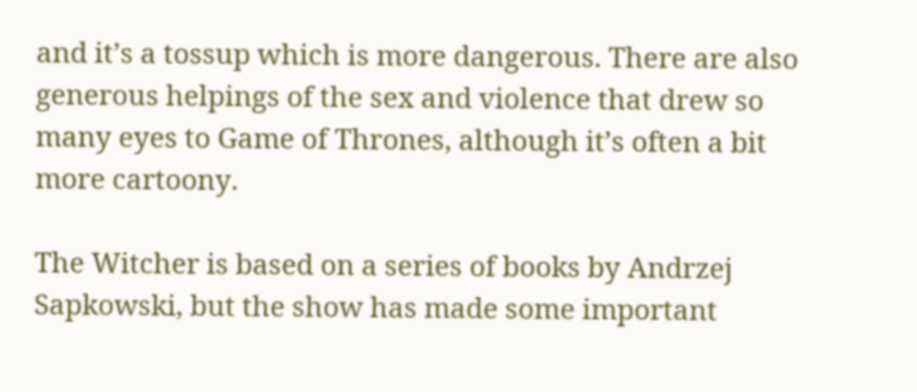and it’s a tossup which is more dangerous. There are also generous helpings of the sex and violence that drew so many eyes to Game of Thrones, although it’s often a bit more cartoony.

The Witcher is based on a series of books by Andrzej Sapkowski, but the show has made some important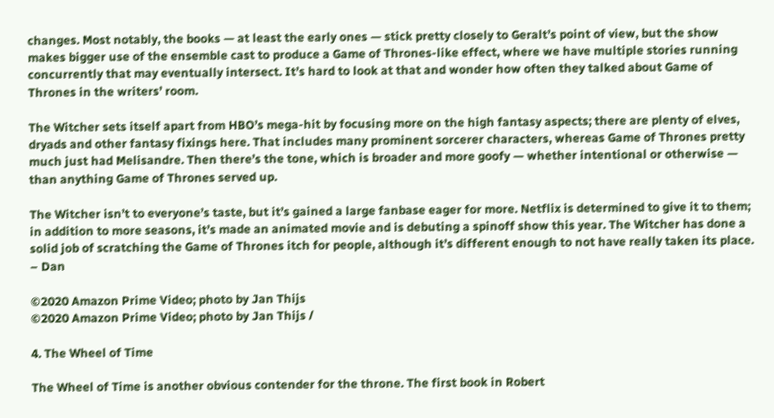changes. Most notably, the books — at least the early ones — stick pretty closely to Geralt’s point of view, but the show makes bigger use of the ensemble cast to produce a Game of Thrones-like effect, where we have multiple stories running concurrently that may eventually intersect. It’s hard to look at that and wonder how often they talked about Game of Thrones in the writers’ room.

The Witcher sets itself apart from HBO’s mega-hit by focusing more on the high fantasy aspects; there are plenty of elves, dryads and other fantasy fixings here. That includes many prominent sorcerer characters, whereas Game of Thrones pretty much just had Melisandre. Then there’s the tone, which is broader and more goofy — whether intentional or otherwise — than anything Game of Thrones served up.

The Witcher isn’t to everyone’s taste, but it’s gained a large fanbase eager for more. Netflix is determined to give it to them; in addition to more seasons, it’s made an animated movie and is debuting a spinoff show this year. The Witcher has done a solid job of scratching the Game of Thrones itch for people, although it’s different enough to not have really taken its place. – Dan

©2020 Amazon Prime Video; photo by Jan Thijs
©2020 Amazon Prime Video; photo by Jan Thijs /

4. The Wheel of Time

The Wheel of Time is another obvious contender for the throne. The first book in Robert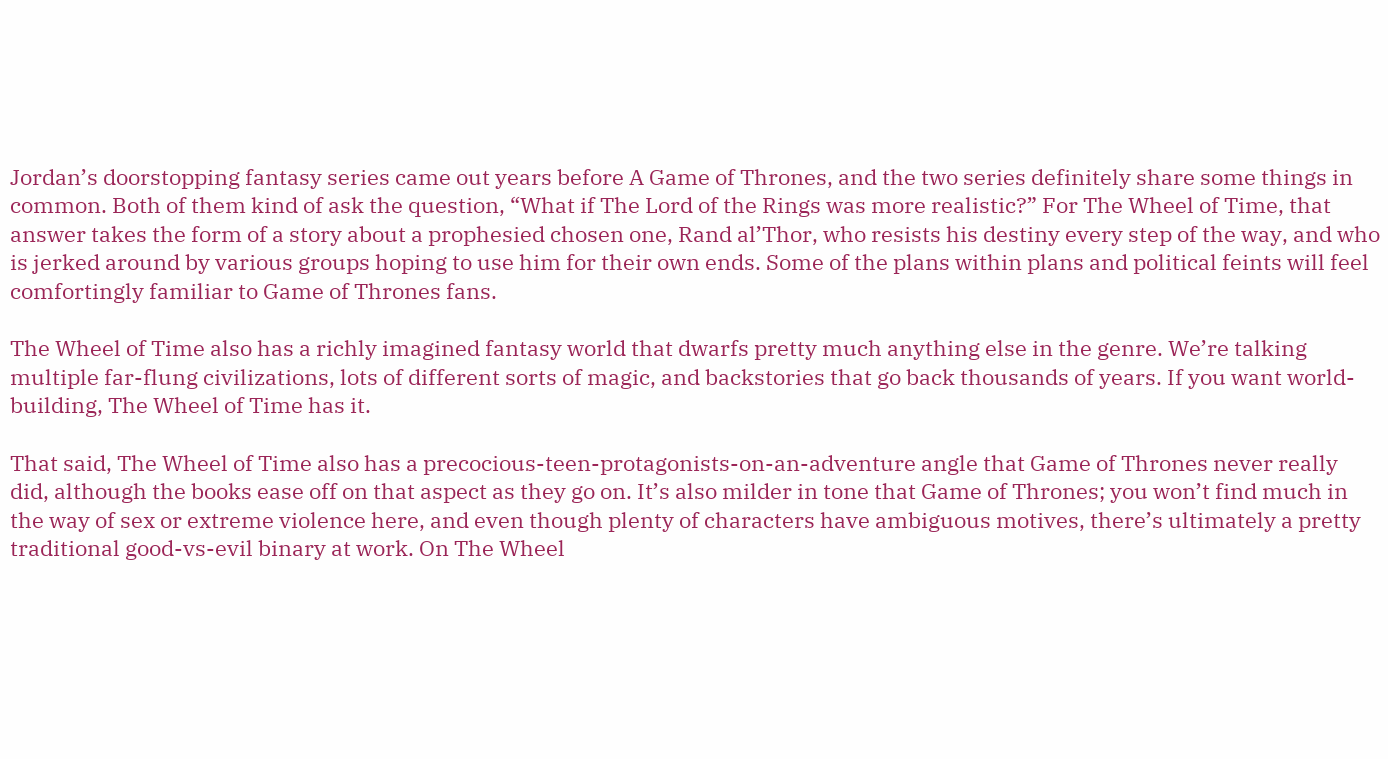Jordan’s doorstopping fantasy series came out years before A Game of Thrones, and the two series definitely share some things in common. Both of them kind of ask the question, “What if The Lord of the Rings was more realistic?” For The Wheel of Time, that answer takes the form of a story about a prophesied chosen one, Rand al’Thor, who resists his destiny every step of the way, and who is jerked around by various groups hoping to use him for their own ends. Some of the plans within plans and political feints will feel comfortingly familiar to Game of Thrones fans.

The Wheel of Time also has a richly imagined fantasy world that dwarfs pretty much anything else in the genre. We’re talking multiple far-flung civilizations, lots of different sorts of magic, and backstories that go back thousands of years. If you want world-building, The Wheel of Time has it.

That said, The Wheel of Time also has a precocious-teen-protagonists-on-an-adventure angle that Game of Thrones never really did, although the books ease off on that aspect as they go on. It’s also milder in tone that Game of Thrones; you won’t find much in the way of sex or extreme violence here, and even though plenty of characters have ambiguous motives, there’s ultimately a pretty traditional good-vs-evil binary at work. On The Wheel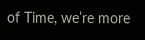of Time, we’re more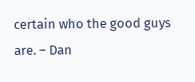certain who the good guys are. – Dan